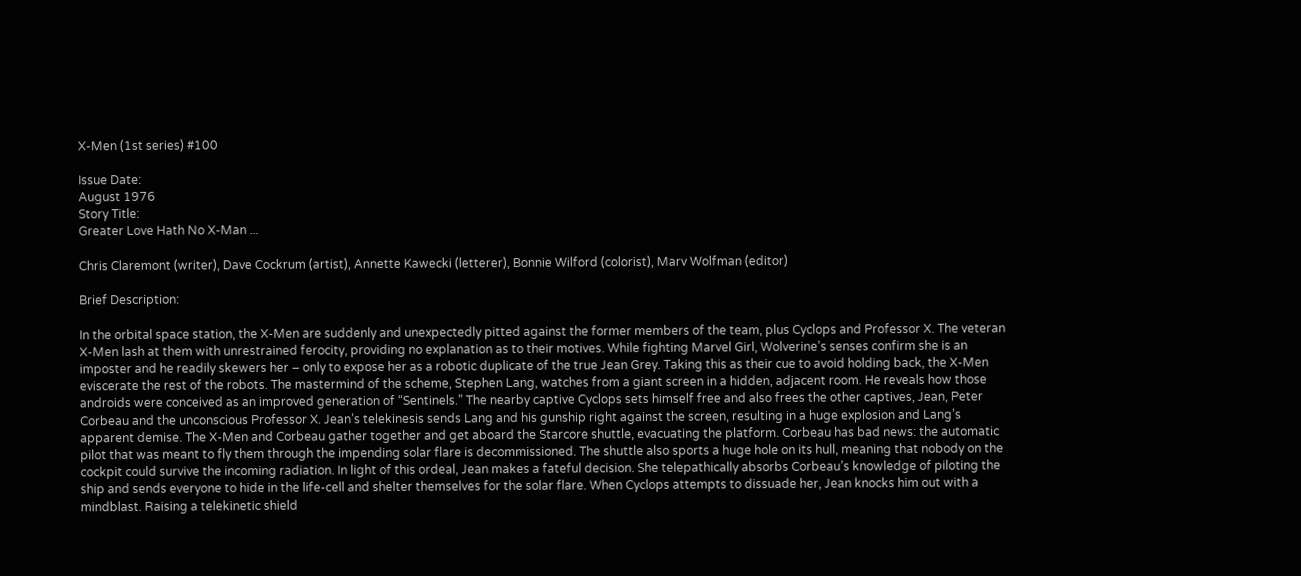X-Men (1st series) #100

Issue Date:
August 1976
Story Title:
Greater Love Hath No X-Man ...

Chris Claremont (writer), Dave Cockrum (artist), Annette Kawecki (letterer), Bonnie Wilford (colorist), Marv Wolfman (editor)

Brief Description:

In the orbital space station, the X-Men are suddenly and unexpectedly pitted against the former members of the team, plus Cyclops and Professor X. The veteran X-Men lash at them with unrestrained ferocity, providing no explanation as to their motives. While fighting Marvel Girl, Wolverine’s senses confirm she is an imposter and he readily skewers her – only to expose her as a robotic duplicate of the true Jean Grey. Taking this as their cue to avoid holding back, the X-Men eviscerate the rest of the robots. The mastermind of the scheme, Stephen Lang, watches from a giant screen in a hidden, adjacent room. He reveals how those androids were conceived as an improved generation of “Sentinels.” The nearby captive Cyclops sets himself free and also frees the other captives, Jean, Peter Corbeau and the unconscious Professor X. Jean’s telekinesis sends Lang and his gunship right against the screen, resulting in a huge explosion and Lang’s apparent demise. The X-Men and Corbeau gather together and get aboard the Starcore shuttle, evacuating the platform. Corbeau has bad news: the automatic pilot that was meant to fly them through the impending solar flare is decommissioned. The shuttle also sports a huge hole on its hull, meaning that nobody on the cockpit could survive the incoming radiation. In light of this ordeal, Jean makes a fateful decision. She telepathically absorbs Corbeau’s knowledge of piloting the ship and sends everyone to hide in the life-cell and shelter themselves for the solar flare. When Cyclops attempts to dissuade her, Jean knocks him out with a mindblast. Raising a telekinetic shield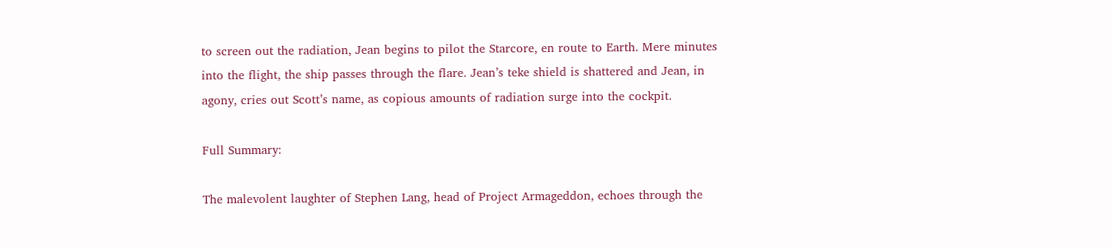to screen out the radiation, Jean begins to pilot the Starcore, en route to Earth. Mere minutes into the flight, the ship passes through the flare. Jean’s teke shield is shattered and Jean, in agony, cries out Scott’s name, as copious amounts of radiation surge into the cockpit.

Full Summary:

The malevolent laughter of Stephen Lang, head of Project Armageddon, echoes through the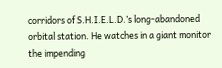corridors of S.H.I.E.L.D.’s long-abandoned orbital station. He watches in a giant monitor the impending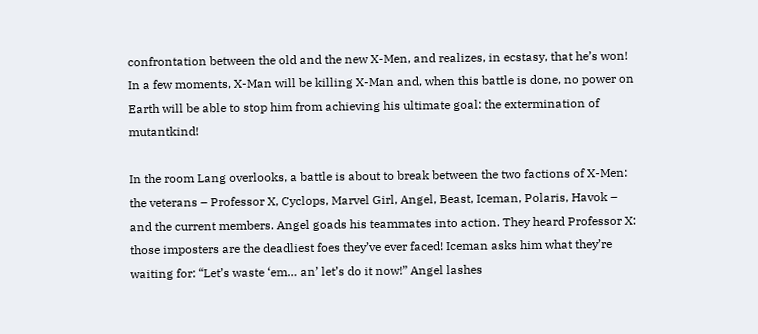confrontation between the old and the new X-Men, and realizes, in ecstasy, that he’s won! In a few moments, X-Man will be killing X-Man and, when this battle is done, no power on Earth will be able to stop him from achieving his ultimate goal: the extermination of mutantkind!

In the room Lang overlooks, a battle is about to break between the two factions of X-Men: the veterans – Professor X, Cyclops, Marvel Girl, Angel, Beast, Iceman, Polaris, Havok – and the current members. Angel goads his teammates into action. They heard Professor X: those imposters are the deadliest foes they’ve ever faced! Iceman asks him what they’re waiting for: “Let’s waste ‘em… an’ let’s do it now!” Angel lashes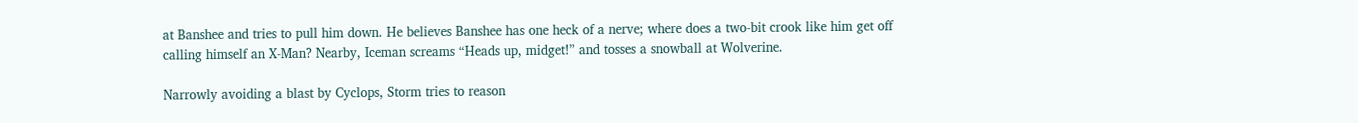at Banshee and tries to pull him down. He believes Banshee has one heck of a nerve; where does a two-bit crook like him get off calling himself an X-Man? Nearby, Iceman screams “Heads up, midget!” and tosses a snowball at Wolverine.

Narrowly avoiding a blast by Cyclops, Storm tries to reason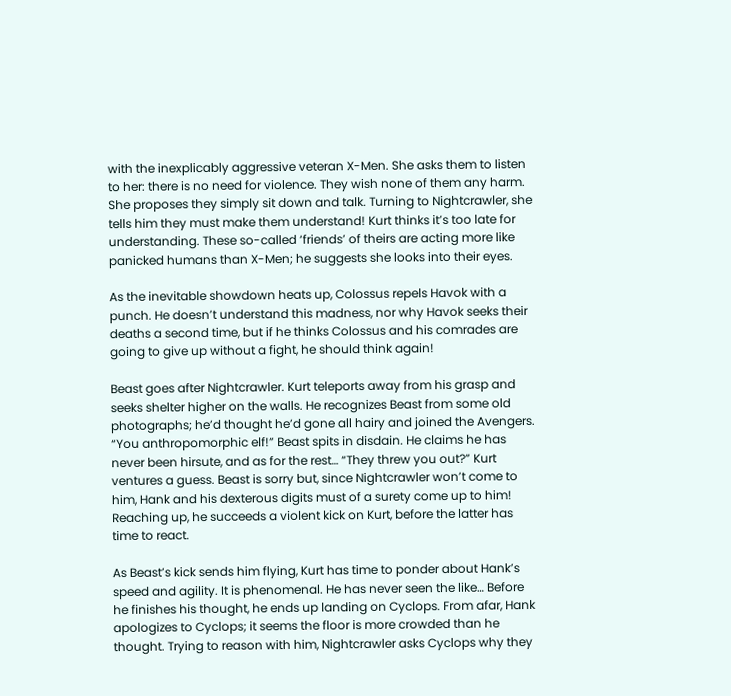with the inexplicably aggressive veteran X-Men. She asks them to listen to her: there is no need for violence. They wish none of them any harm. She proposes they simply sit down and talk. Turning to Nightcrawler, she tells him they must make them understand! Kurt thinks it’s too late for understanding. These so-called ‘friends’ of theirs are acting more like panicked humans than X-Men; he suggests she looks into their eyes.

As the inevitable showdown heats up, Colossus repels Havok with a punch. He doesn’t understand this madness, nor why Havok seeks their deaths a second time, but if he thinks Colossus and his comrades are going to give up without a fight, he should think again!

Beast goes after Nightcrawler. Kurt teleports away from his grasp and seeks shelter higher on the walls. He recognizes Beast from some old photographs; he’d thought he’d gone all hairy and joined the Avengers. “You anthropomorphic elf!” Beast spits in disdain. He claims he has never been hirsute, and as for the rest… “They threw you out?” Kurt ventures a guess. Beast is sorry but, since Nightcrawler won’t come to him, Hank and his dexterous digits must of a surety come up to him! Reaching up, he succeeds a violent kick on Kurt, before the latter has time to react.

As Beast’s kick sends him flying, Kurt has time to ponder about Hank’s speed and agility. It is phenomenal. He has never seen the like… Before he finishes his thought, he ends up landing on Cyclops. From afar, Hank apologizes to Cyclops; it seems the floor is more crowded than he thought. Trying to reason with him, Nightcrawler asks Cyclops why they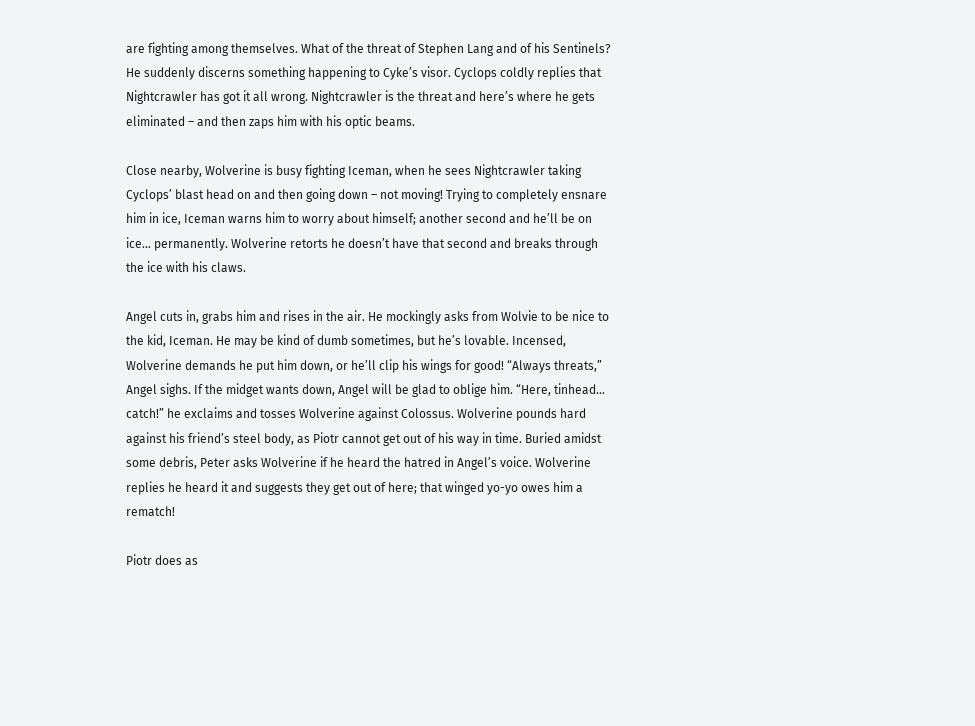are fighting among themselves. What of the threat of Stephen Lang and of his Sentinels? He suddenly discerns something happening to Cyke’s visor. Cyclops coldly replies that Nightcrawler has got it all wrong. Nightcrawler is the threat and here’s where he gets eliminated – and then zaps him with his optic beams.

Close nearby, Wolverine is busy fighting Iceman, when he sees Nightcrawler taking Cyclops’ blast head on and then going down – not moving! Trying to completely ensnare him in ice, Iceman warns him to worry about himself; another second and he’ll be on ice… permanently. Wolverine retorts he doesn’t have that second and breaks through the ice with his claws.

Angel cuts in, grabs him and rises in the air. He mockingly asks from Wolvie to be nice to the kid, Iceman. He may be kind of dumb sometimes, but he’s lovable. Incensed, Wolverine demands he put him down, or he’ll clip his wings for good! “Always threats,” Angel sighs. If the midget wants down, Angel will be glad to oblige him. “Here, tinhead… catch!” he exclaims and tosses Wolverine against Colossus. Wolverine pounds hard against his friend’s steel body, as Piotr cannot get out of his way in time. Buried amidst some debris, Peter asks Wolverine if he heard the hatred in Angel’s voice. Wolverine replies he heard it and suggests they get out of here; that winged yo-yo owes him a rematch!

Piotr does as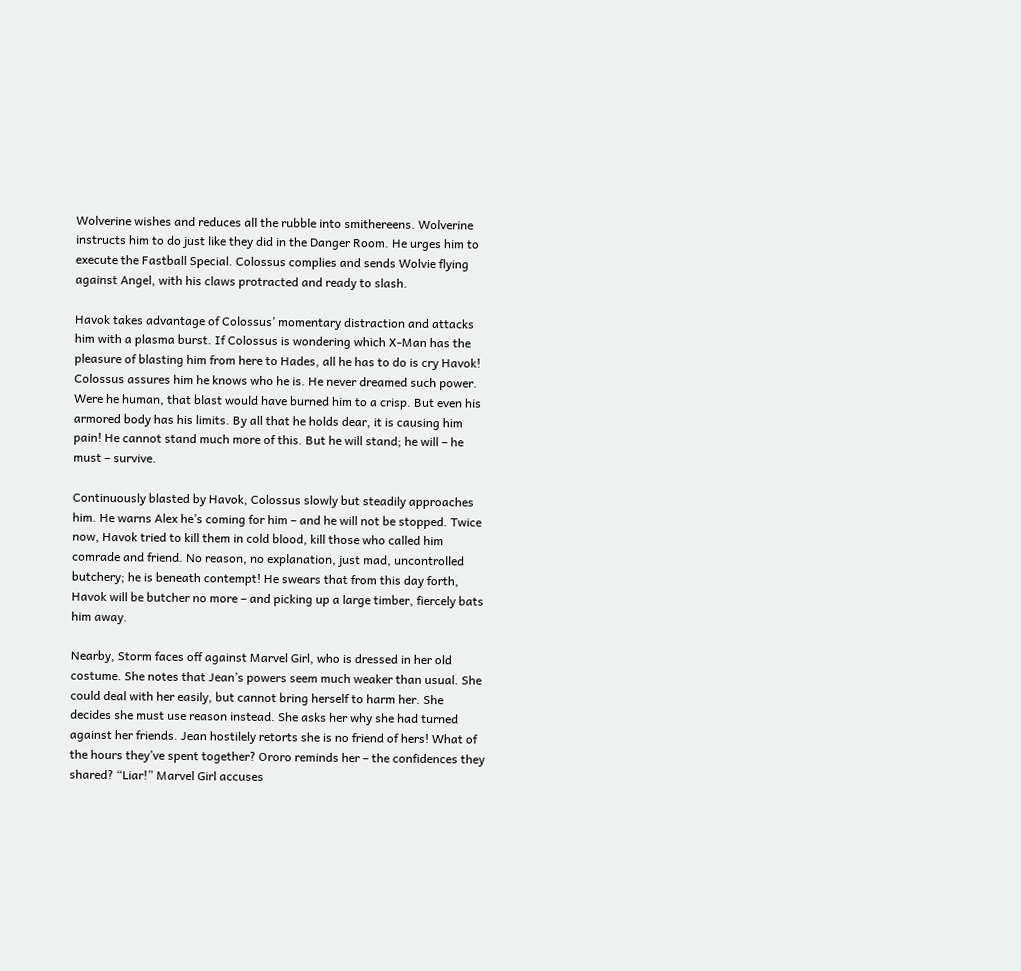Wolverine wishes and reduces all the rubble into smithereens. Wolverine instructs him to do just like they did in the Danger Room. He urges him to execute the Fastball Special. Colossus complies and sends Wolvie flying against Angel, with his claws protracted and ready to slash.

Havok takes advantage of Colossus’ momentary distraction and attacks him with a plasma burst. If Colossus is wondering which X-Man has the pleasure of blasting him from here to Hades, all he has to do is cry Havok! Colossus assures him he knows who he is. He never dreamed such power. Were he human, that blast would have burned him to a crisp. But even his armored body has his limits. By all that he holds dear, it is causing him pain! He cannot stand much more of this. But he will stand; he will – he must – survive.

Continuously blasted by Havok, Colossus slowly but steadily approaches him. He warns Alex he’s coming for him – and he will not be stopped. Twice now, Havok tried to kill them in cold blood, kill those who called him comrade and friend. No reason, no explanation, just mad, uncontrolled butchery; he is beneath contempt! He swears that from this day forth, Havok will be butcher no more – and picking up a large timber, fiercely bats him away.

Nearby, Storm faces off against Marvel Girl, who is dressed in her old costume. She notes that Jean’s powers seem much weaker than usual. She could deal with her easily, but cannot bring herself to harm her. She decides she must use reason instead. She asks her why she had turned against her friends. Jean hostilely retorts she is no friend of hers! What of the hours they’ve spent together? Ororo reminds her – the confidences they shared? “Liar!” Marvel Girl accuses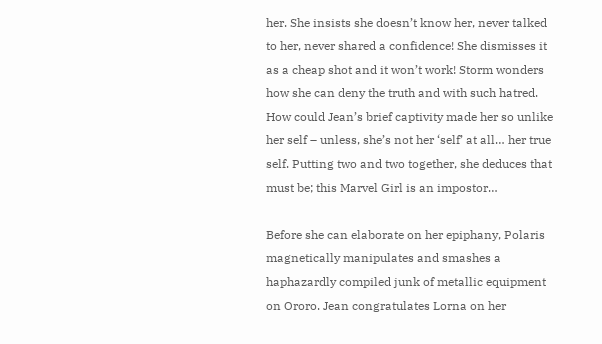her. She insists she doesn’t know her, never talked to her, never shared a confidence! She dismisses it as a cheap shot and it won’t work! Storm wonders how she can deny the truth and with such hatred. How could Jean’s brief captivity made her so unlike her self – unless, she’s not her ‘self’ at all… her true self. Putting two and two together, she deduces that must be; this Marvel Girl is an impostor…

Before she can elaborate on her epiphany, Polaris magnetically manipulates and smashes a haphazardly compiled junk of metallic equipment on Ororo. Jean congratulates Lorna on her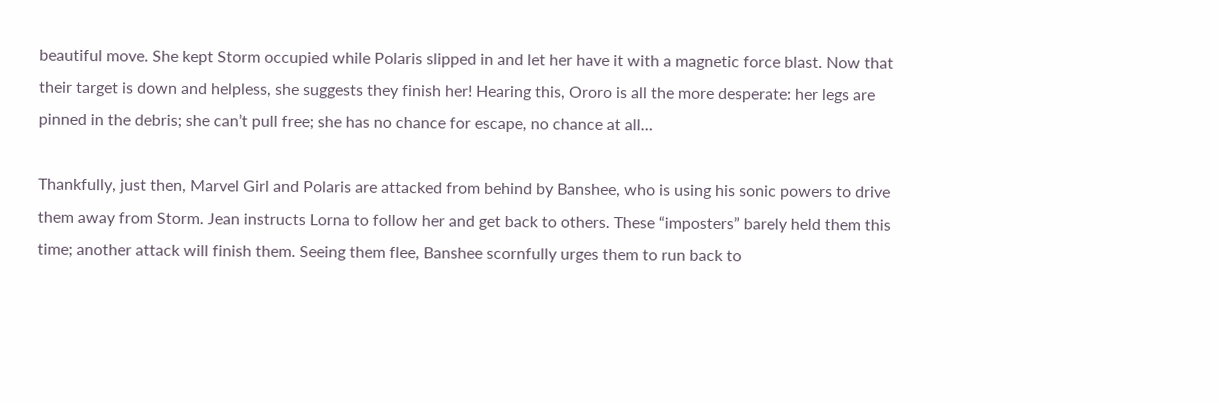beautiful move. She kept Storm occupied while Polaris slipped in and let her have it with a magnetic force blast. Now that their target is down and helpless, she suggests they finish her! Hearing this, Ororo is all the more desperate: her legs are pinned in the debris; she can’t pull free; she has no chance for escape, no chance at all…

Thankfully, just then, Marvel Girl and Polaris are attacked from behind by Banshee, who is using his sonic powers to drive them away from Storm. Jean instructs Lorna to follow her and get back to others. These “imposters” barely held them this time; another attack will finish them. Seeing them flee, Banshee scornfully urges them to run back to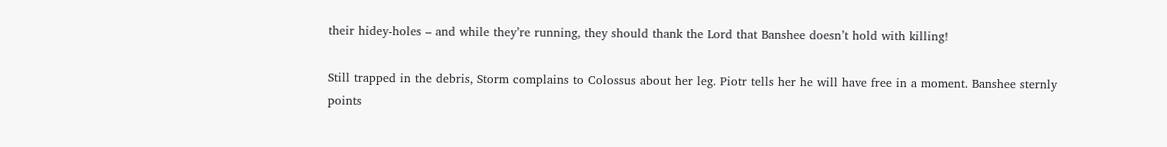their hidey-holes – and while they’re running, they should thank the Lord that Banshee doesn’t hold with killing!

Still trapped in the debris, Storm complains to Colossus about her leg. Piotr tells her he will have free in a moment. Banshee sternly points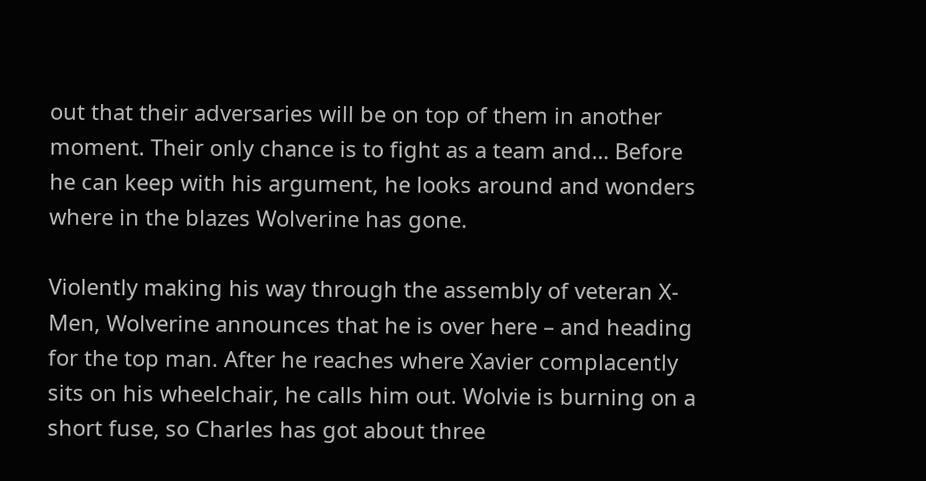out that their adversaries will be on top of them in another moment. Their only chance is to fight as a team and… Before he can keep with his argument, he looks around and wonders where in the blazes Wolverine has gone.

Violently making his way through the assembly of veteran X-Men, Wolverine announces that he is over here – and heading for the top man. After he reaches where Xavier complacently sits on his wheelchair, he calls him out. Wolvie is burning on a short fuse, so Charles has got about three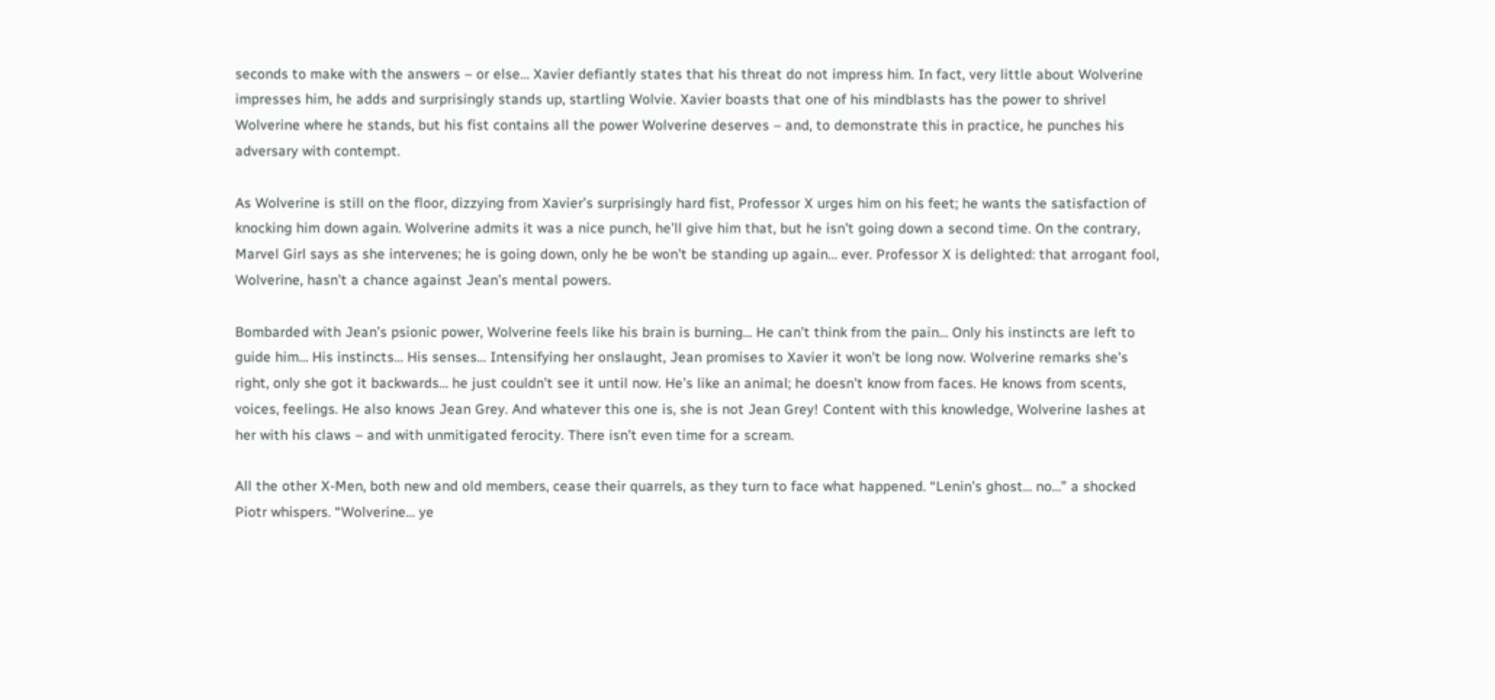seconds to make with the answers – or else… Xavier defiantly states that his threat do not impress him. In fact, very little about Wolverine impresses him, he adds and surprisingly stands up, startling Wolvie. Xavier boasts that one of his mindblasts has the power to shrivel Wolverine where he stands, but his fist contains all the power Wolverine deserves – and, to demonstrate this in practice, he punches his adversary with contempt.

As Wolverine is still on the floor, dizzying from Xavier’s surprisingly hard fist, Professor X urges him on his feet; he wants the satisfaction of knocking him down again. Wolverine admits it was a nice punch, he’ll give him that, but he isn’t going down a second time. On the contrary, Marvel Girl says as she intervenes; he is going down, only he be won’t be standing up again… ever. Professor X is delighted: that arrogant fool, Wolverine, hasn’t a chance against Jean’s mental powers.

Bombarded with Jean’s psionic power, Wolverine feels like his brain is burning… He can’t think from the pain… Only his instincts are left to guide him… His instincts… His senses… Intensifying her onslaught, Jean promises to Xavier it won’t be long now. Wolverine remarks she’s right, only she got it backwards… he just couldn’t see it until now. He’s like an animal; he doesn’t know from faces. He knows from scents, voices, feelings. He also knows Jean Grey. And whatever this one is, she is not Jean Grey! Content with this knowledge, Wolverine lashes at her with his claws – and with unmitigated ferocity. There isn’t even time for a scream.

All the other X-Men, both new and old members, cease their quarrels, as they turn to face what happened. “Lenin’s ghost… no…” a shocked Piotr whispers. “Wolverine… ye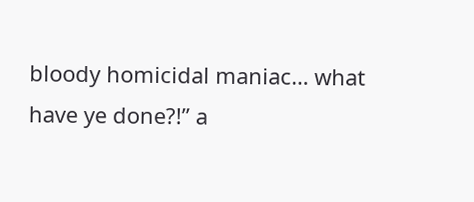bloody homicidal maniac… what have ye done?!” a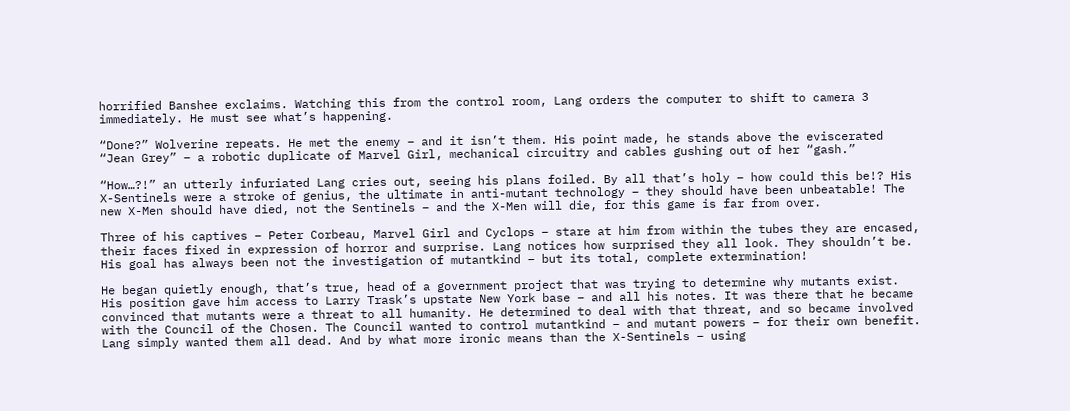horrified Banshee exclaims. Watching this from the control room, Lang orders the computer to shift to camera 3 immediately. He must see what’s happening.

“Done?” Wolverine repeats. He met the enemy – and it isn’t them. His point made, he stands above the eviscerated “Jean Grey” – a robotic duplicate of Marvel Girl, mechanical circuitry and cables gushing out of her “gash.”

“How…?!” an utterly infuriated Lang cries out, seeing his plans foiled. By all that’s holy – how could this be!? His X-Sentinels were a stroke of genius, the ultimate in anti-mutant technology – they should have been unbeatable! The new X-Men should have died, not the Sentinels – and the X-Men will die, for this game is far from over.

Three of his captives – Peter Corbeau, Marvel Girl and Cyclops – stare at him from within the tubes they are encased, their faces fixed in expression of horror and surprise. Lang notices how surprised they all look. They shouldn’t be. His goal has always been not the investigation of mutantkind – but its total, complete extermination!

He began quietly enough, that’s true, head of a government project that was trying to determine why mutants exist. His position gave him access to Larry Trask’s upstate New York base – and all his notes. It was there that he became convinced that mutants were a threat to all humanity. He determined to deal with that threat, and so became involved with the Council of the Chosen. The Council wanted to control mutantkind – and mutant powers – for their own benefit. Lang simply wanted them all dead. And by what more ironic means than the X-Sentinels – using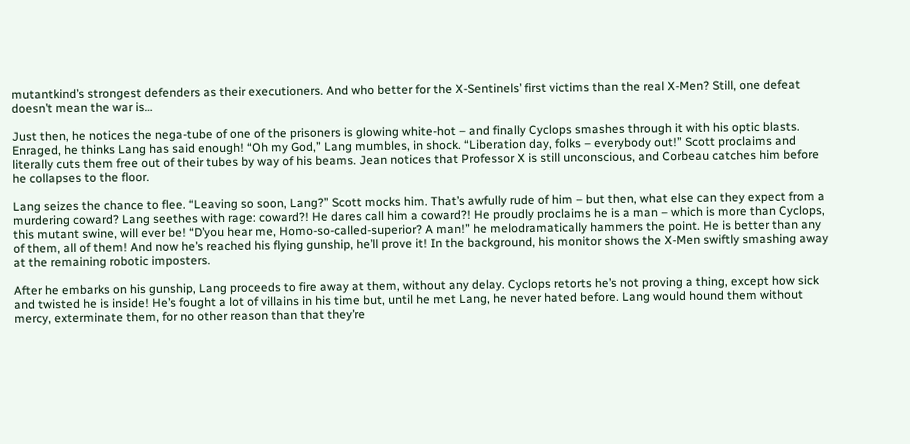mutantkind’s strongest defenders as their executioners. And who better for the X-Sentinels’ first victims than the real X-Men? Still, one defeat doesn’t mean the war is…

Just then, he notices the nega-tube of one of the prisoners is glowing white-hot – and finally Cyclops smashes through it with his optic blasts. Enraged, he thinks Lang has said enough! “Oh my God,” Lang mumbles, in shock. “Liberation day, folks – everybody out!” Scott proclaims and literally cuts them free out of their tubes by way of his beams. Jean notices that Professor X is still unconscious, and Corbeau catches him before he collapses to the floor.

Lang seizes the chance to flee. “Leaving so soon, Lang?” Scott mocks him. That’s awfully rude of him – but then, what else can they expect from a murdering coward? Lang seethes with rage: coward?! He dares call him a coward?! He proudly proclaims he is a man – which is more than Cyclops, this mutant swine, will ever be! “D’you hear me, Homo-so-called-superior? A man!” he melodramatically hammers the point. He is better than any of them, all of them! And now he’s reached his flying gunship, he’ll prove it! In the background, his monitor shows the X-Men swiftly smashing away at the remaining robotic imposters.

After he embarks on his gunship, Lang proceeds to fire away at them, without any delay. Cyclops retorts he’s not proving a thing, except how sick and twisted he is inside! He’s fought a lot of villains in his time but, until he met Lang, he never hated before. Lang would hound them without mercy, exterminate them, for no other reason than that they’re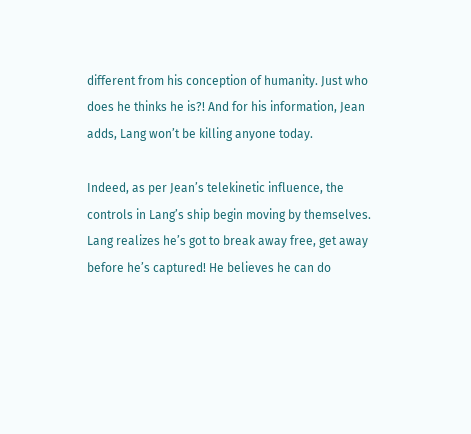different from his conception of humanity. Just who does he thinks he is?! And for his information, Jean adds, Lang won’t be killing anyone today.

Indeed, as per Jean’s telekinetic influence, the controls in Lang’s ship begin moving by themselves. Lang realizes he’s got to break away free, get away before he’s captured! He believes he can do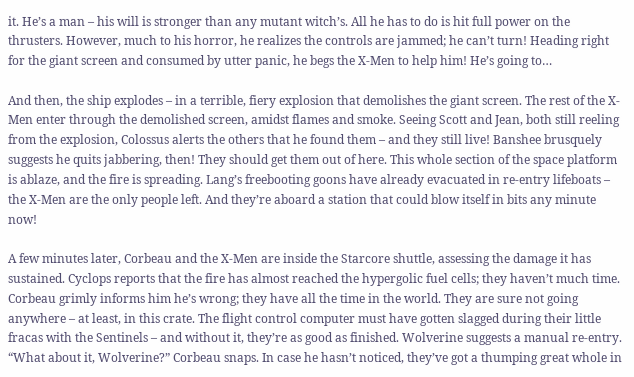it. He’s a man – his will is stronger than any mutant witch’s. All he has to do is hit full power on the thrusters. However, much to his horror, he realizes the controls are jammed; he can’t turn! Heading right for the giant screen and consumed by utter panic, he begs the X-Men to help him! He’s going to…

And then, the ship explodes – in a terrible, fiery explosion that demolishes the giant screen. The rest of the X-Men enter through the demolished screen, amidst flames and smoke. Seeing Scott and Jean, both still reeling from the explosion, Colossus alerts the others that he found them – and they still live! Banshee brusquely suggests he quits jabbering, then! They should get them out of here. This whole section of the space platform is ablaze, and the fire is spreading. Lang’s freebooting goons have already evacuated in re-entry lifeboats – the X-Men are the only people left. And they’re aboard a station that could blow itself in bits any minute now!

A few minutes later, Corbeau and the X-Men are inside the Starcore shuttle, assessing the damage it has sustained. Cyclops reports that the fire has almost reached the hypergolic fuel cells; they haven’t much time. Corbeau grimly informs him he’s wrong; they have all the time in the world. They are sure not going anywhere – at least, in this crate. The flight control computer must have gotten slagged during their little fracas with the Sentinels – and without it, they’re as good as finished. Wolverine suggests a manual re-entry. “What about it, Wolverine?” Corbeau snaps. In case he hasn’t noticed, they’ve got a thumping great whole in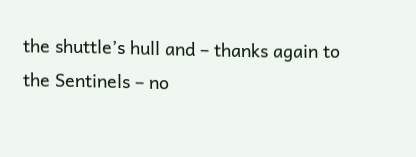the shuttle’s hull and – thanks again to the Sentinels – no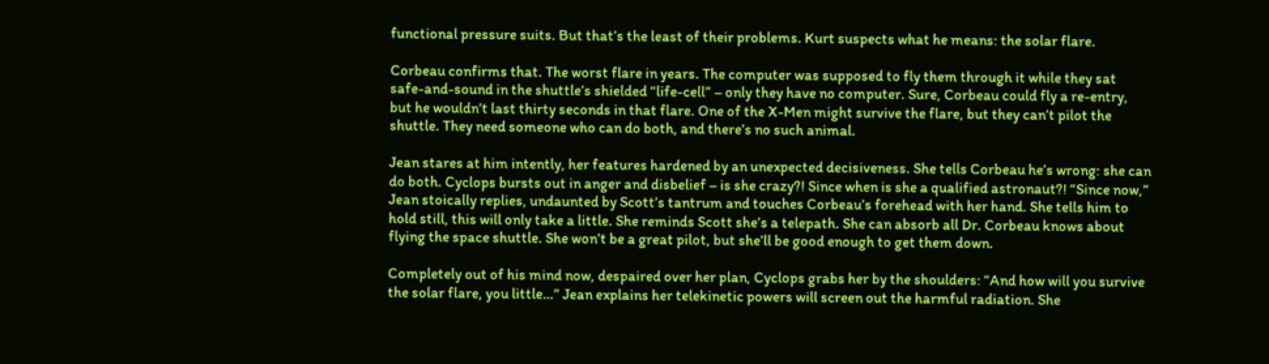functional pressure suits. But that’s the least of their problems. Kurt suspects what he means: the solar flare.

Corbeau confirms that. The worst flare in years. The computer was supposed to fly them through it while they sat safe-and-sound in the shuttle’s shielded “life-cell” – only they have no computer. Sure, Corbeau could fly a re-entry, but he wouldn’t last thirty seconds in that flare. One of the X-Men might survive the flare, but they can’t pilot the shuttle. They need someone who can do both, and there’s no such animal.

Jean stares at him intently, her features hardened by an unexpected decisiveness. She tells Corbeau he’s wrong: she can do both. Cyclops bursts out in anger and disbelief – is she crazy?! Since when is she a qualified astronaut?! “Since now,” Jean stoically replies, undaunted by Scott’s tantrum and touches Corbeau’s forehead with her hand. She tells him to hold still, this will only take a little. She reminds Scott she’s a telepath. She can absorb all Dr. Corbeau knows about flying the space shuttle. She won’t be a great pilot, but she’ll be good enough to get them down.

Completely out of his mind now, despaired over her plan, Cyclops grabs her by the shoulders: “And how will you survive the solar flare, you little…” Jean explains her telekinetic powers will screen out the harmful radiation. She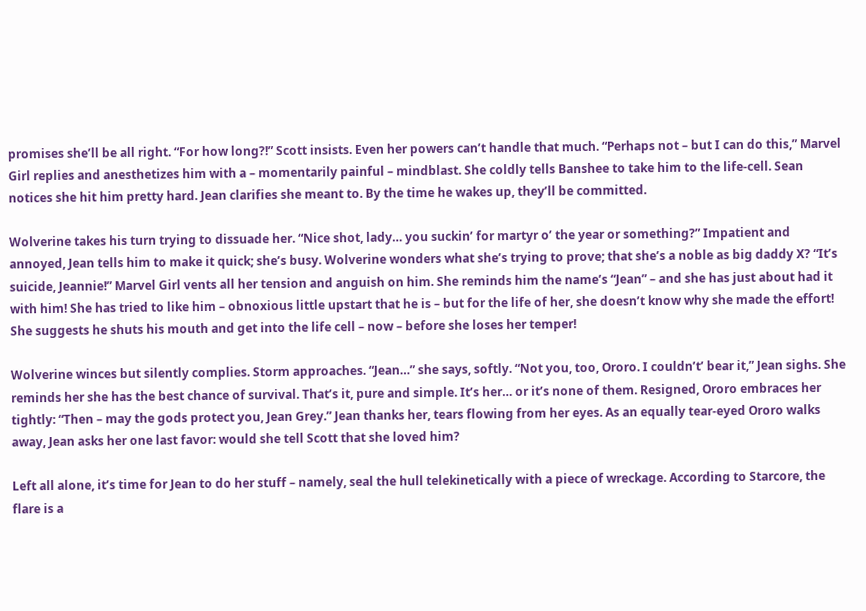promises she’ll be all right. “For how long?!” Scott insists. Even her powers can’t handle that much. “Perhaps not – but I can do this,” Marvel Girl replies and anesthetizes him with a – momentarily painful – mindblast. She coldly tells Banshee to take him to the life-cell. Sean notices she hit him pretty hard. Jean clarifies she meant to. By the time he wakes up, they’ll be committed.

Wolverine takes his turn trying to dissuade her. “Nice shot, lady… you suckin’ for martyr o’ the year or something?” Impatient and annoyed, Jean tells him to make it quick; she’s busy. Wolverine wonders what she’s trying to prove; that she’s a noble as big daddy X? “It’s suicide, Jeannie!” Marvel Girl vents all her tension and anguish on him. She reminds him the name’s “Jean” – and she has just about had it with him! She has tried to like him – obnoxious little upstart that he is – but for the life of her, she doesn’t know why she made the effort! She suggests he shuts his mouth and get into the life cell – now – before she loses her temper!

Wolverine winces but silently complies. Storm approaches. “Jean…” she says, softly. “Not you, too, Ororo. I couldn’t’ bear it,” Jean sighs. She reminds her she has the best chance of survival. That’s it, pure and simple. It’s her… or it’s none of them. Resigned, Ororo embraces her tightly: “Then – may the gods protect you, Jean Grey.” Jean thanks her, tears flowing from her eyes. As an equally tear-eyed Ororo walks away, Jean asks her one last favor: would she tell Scott that she loved him?

Left all alone, it’s time for Jean to do her stuff – namely, seal the hull telekinetically with a piece of wreckage. According to Starcore, the flare is a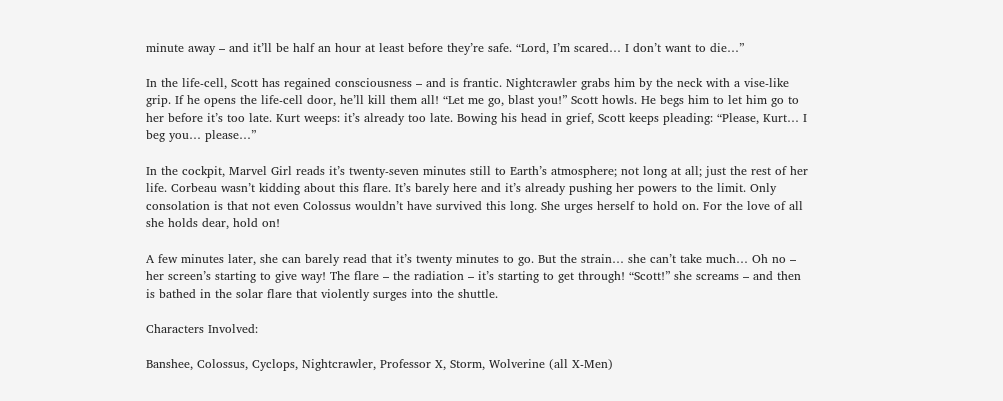minute away – and it’ll be half an hour at least before they’re safe. “Lord, I’m scared… I don’t want to die…”

In the life-cell, Scott has regained consciousness – and is frantic. Nightcrawler grabs him by the neck with a vise-like grip. If he opens the life-cell door, he’ll kill them all! “Let me go, blast you!” Scott howls. He begs him to let him go to her before it’s too late. Kurt weeps: it’s already too late. Bowing his head in grief, Scott keeps pleading: “Please, Kurt… I beg you… please…”

In the cockpit, Marvel Girl reads it’s twenty-seven minutes still to Earth’s atmosphere; not long at all; just the rest of her life. Corbeau wasn’t kidding about this flare. It’s barely here and it’s already pushing her powers to the limit. Only consolation is that not even Colossus wouldn’t have survived this long. She urges herself to hold on. For the love of all she holds dear, hold on!

A few minutes later, she can barely read that it’s twenty minutes to go. But the strain… she can’t take much… Oh no – her screen’s starting to give way! The flare – the radiation – it’s starting to get through! “Scott!” she screams – and then is bathed in the solar flare that violently surges into the shuttle.

Characters Involved:

Banshee, Colossus, Cyclops, Nightcrawler, Professor X, Storm, Wolverine (all X-Men)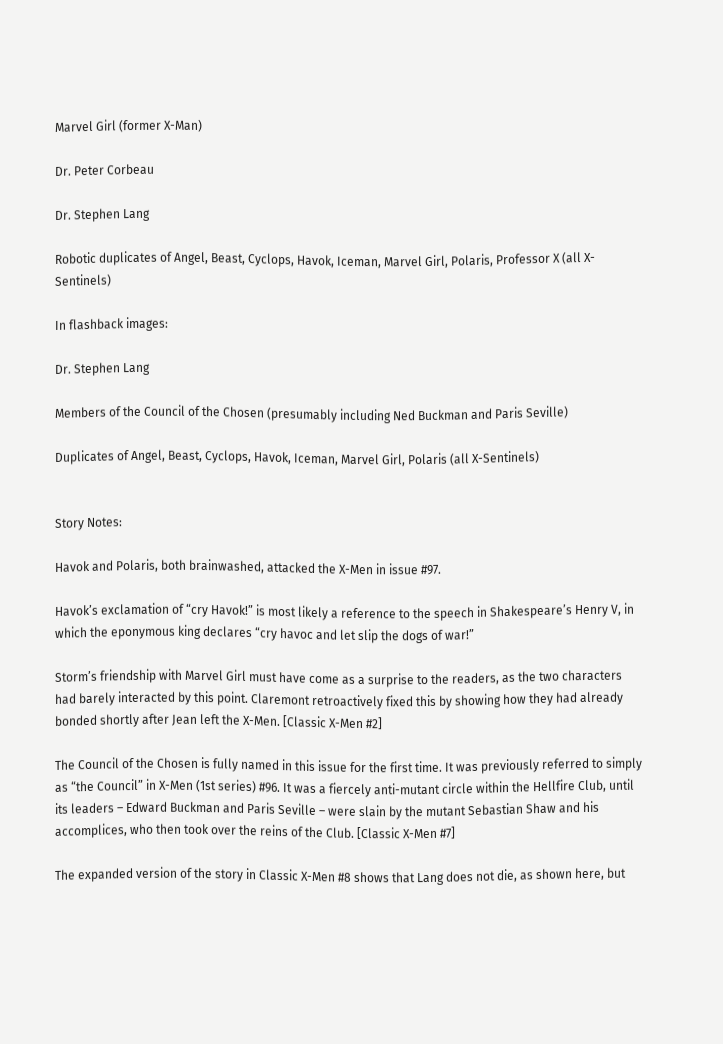Marvel Girl (former X-Man)

Dr. Peter Corbeau

Dr. Stephen Lang

Robotic duplicates of Angel, Beast, Cyclops, Havok, Iceman, Marvel Girl, Polaris, Professor X (all X-Sentinels)

In flashback images:

Dr. Stephen Lang

Members of the Council of the Chosen (presumably including Ned Buckman and Paris Seville)

Duplicates of Angel, Beast, Cyclops, Havok, Iceman, Marvel Girl, Polaris (all X-Sentinels)


Story Notes:

Havok and Polaris, both brainwashed, attacked the X-Men in issue #97.

Havok’s exclamation of “cry Havok!” is most likely a reference to the speech in Shakespeare’s Henry V, in which the eponymous king declares “cry havoc and let slip the dogs of war!”

Storm’s friendship with Marvel Girl must have come as a surprise to the readers, as the two characters had barely interacted by this point. Claremont retroactively fixed this by showing how they had already bonded shortly after Jean left the X-Men. [Classic X-Men #2]

The Council of the Chosen is fully named in this issue for the first time. It was previously referred to simply as “the Council” in X-Men (1st series) #96. It was a fiercely anti-mutant circle within the Hellfire Club, until its leaders – Edward Buckman and Paris Seville – were slain by the mutant Sebastian Shaw and his accomplices, who then took over the reins of the Club. [Classic X-Men #7]

The expanded version of the story in Classic X-Men #8 shows that Lang does not die, as shown here, but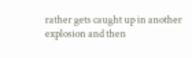rather gets caught up in another explosion and then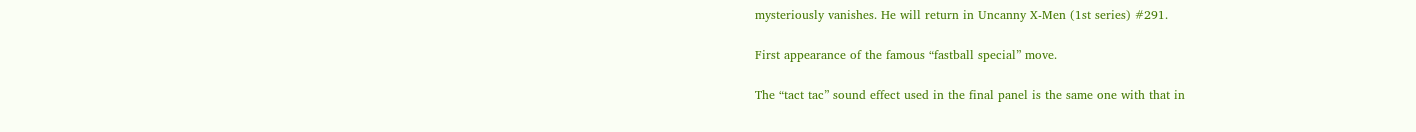mysteriously vanishes. He will return in Uncanny X-Men (1st series) #291.

First appearance of the famous “fastball special” move.

The “tact tac” sound effect used in the final panel is the same one with that in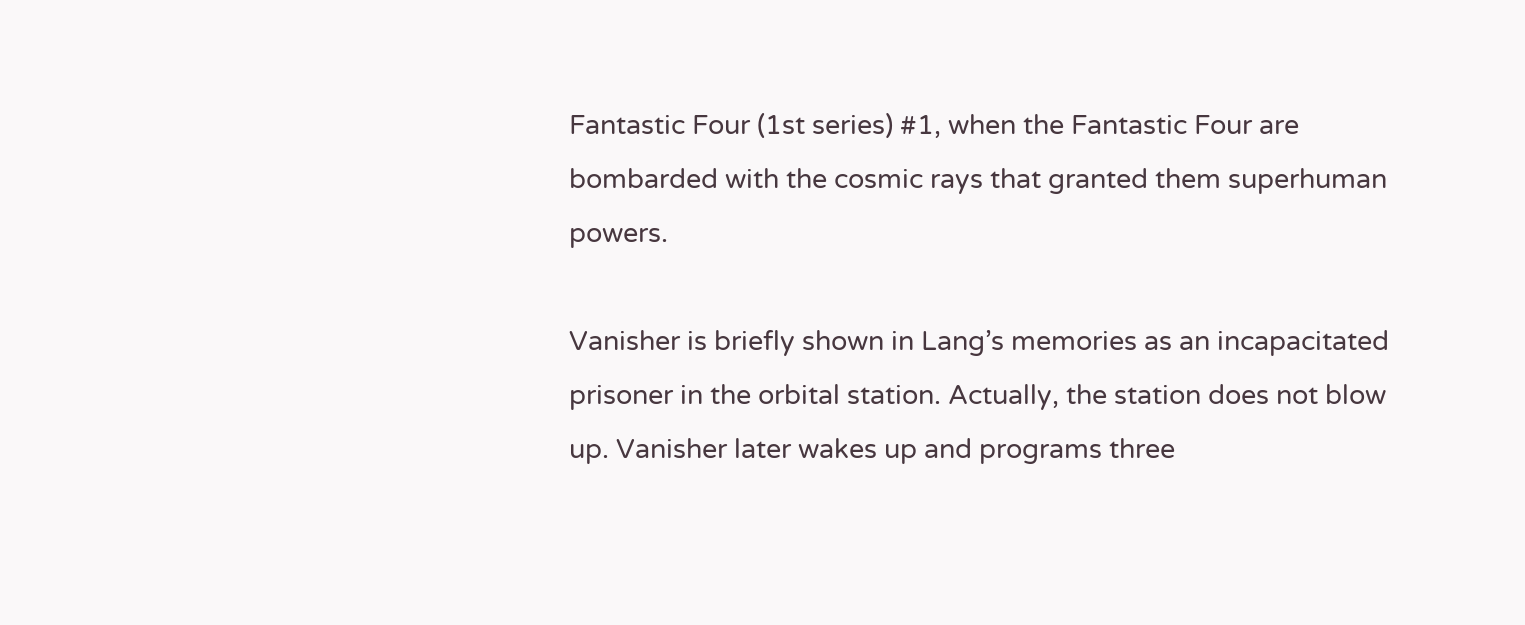Fantastic Four (1st series) #1, when the Fantastic Four are bombarded with the cosmic rays that granted them superhuman powers.

Vanisher is briefly shown in Lang’s memories as an incapacitated prisoner in the orbital station. Actually, the station does not blow up. Vanisher later wakes up and programs three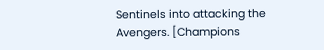Sentinels into attacking the Avengers. [Champions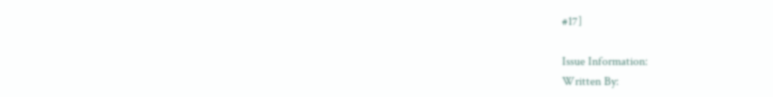#17]

Issue Information:
Written By: